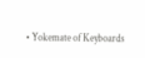• Yokemate of Keyboards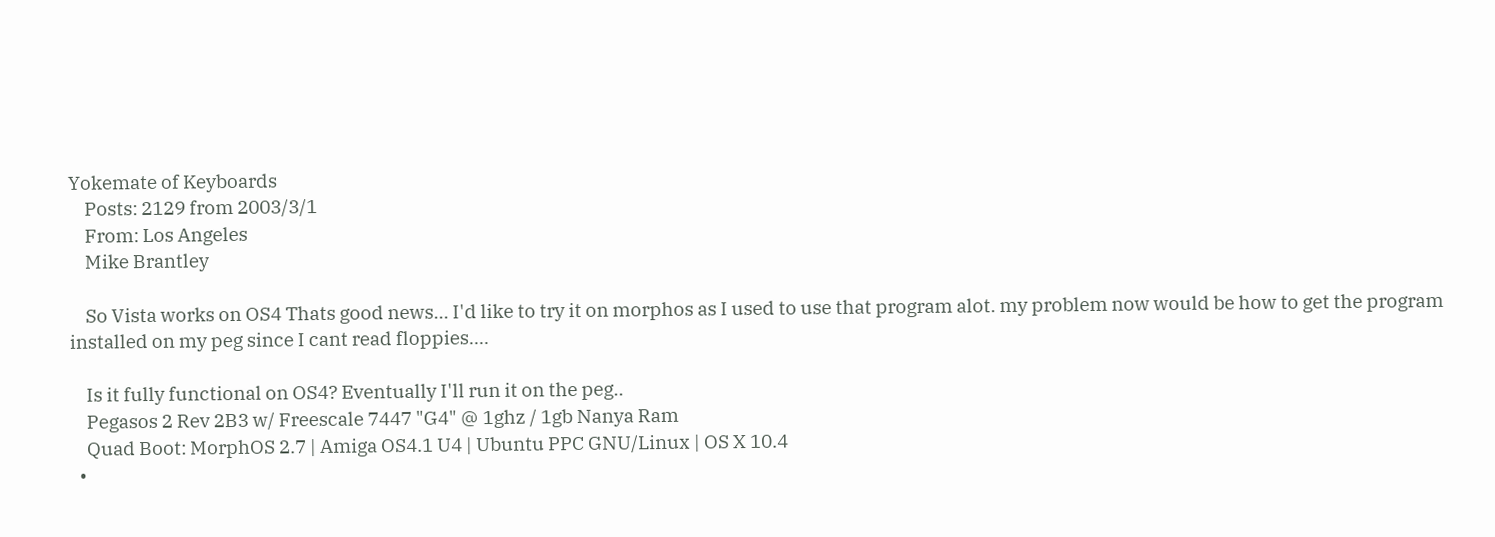Yokemate of Keyboards
    Posts: 2129 from 2003/3/1
    From: Los Angeles
    Mike Brantley

    So Vista works on OS4 Thats good news... I'd like to try it on morphos as I used to use that program alot. my problem now would be how to get the program installed on my peg since I cant read floppies....

    Is it fully functional on OS4? Eventually I'll run it on the peg..
    Pegasos 2 Rev 2B3 w/ Freescale 7447 "G4" @ 1ghz / 1gb Nanya Ram
    Quad Boot: MorphOS 2.7 | Amiga OS4.1 U4 | Ubuntu PPC GNU/Linux | OS X 10.4
  •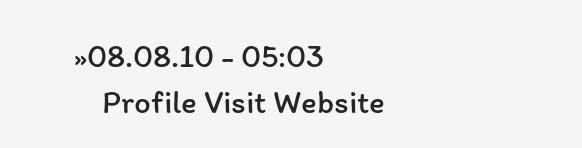»08.08.10 - 05:03
    Profile Visit Website